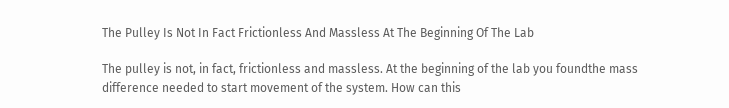The Pulley Is Not In Fact Frictionless And Massless At The Beginning Of The Lab

The pulley is not, in fact, frictionless and massless. At the beginning of the lab you foundthe mass difference needed to start movement of the system. How can this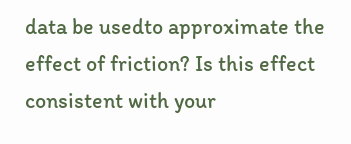data be usedto approximate the effect of friction? Is this effect consistent with your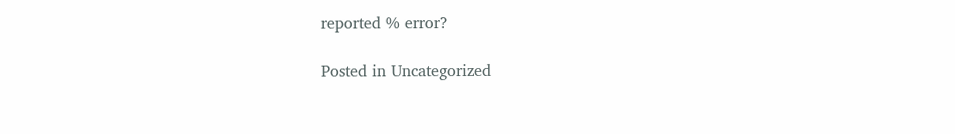reported % error?

Posted in Uncategorized